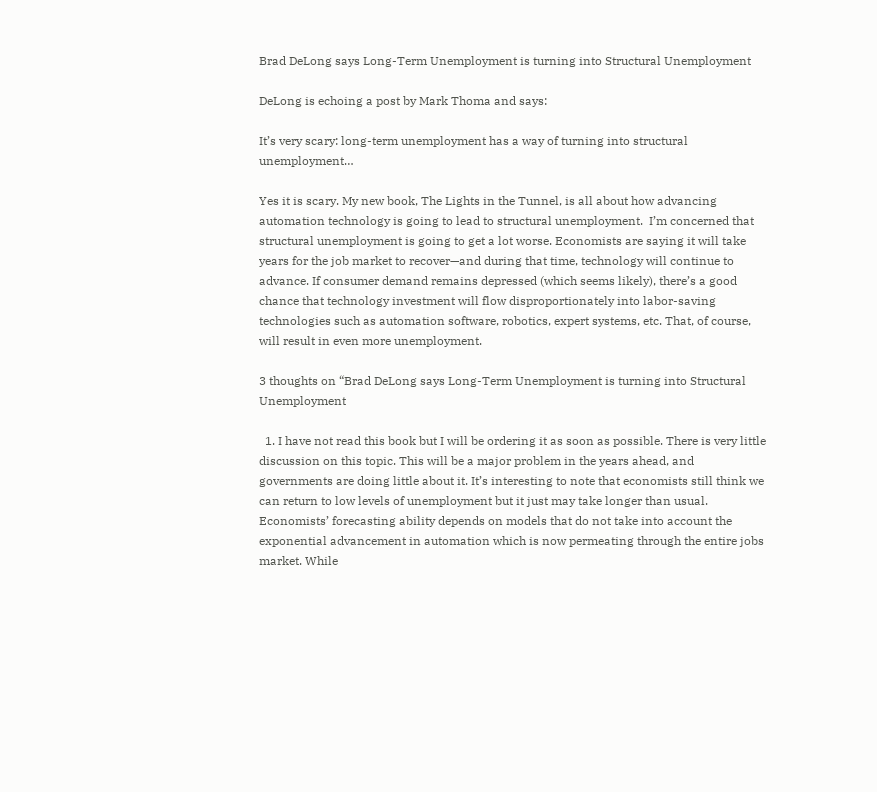Brad DeLong says Long-Term Unemployment is turning into Structural Unemployment

DeLong is echoing a post by Mark Thoma and says:

It’s very scary: long-term unemployment has a way of turning into structural unemployment…

Yes it is scary. My new book, The Lights in the Tunnel, is all about how advancing automation technology is going to lead to structural unemployment.  I’m concerned that structural unemployment is going to get a lot worse. Economists are saying it will take years for the job market to recover—and during that time, technology will continue to advance. If consumer demand remains depressed (which seems likely), there’s a good chance that technology investment will flow disproportionately into labor-saving technologies such as automation software, robotics, expert systems, etc. That, of course, will result in even more unemployment.

3 thoughts on “Brad DeLong says Long-Term Unemployment is turning into Structural Unemployment

  1. I have not read this book but I will be ordering it as soon as possible. There is very little discussion on this topic. This will be a major problem in the years ahead, and governments are doing little about it. It’s interesting to note that economists still think we can return to low levels of unemployment but it just may take longer than usual. Economists’ forecasting ability depends on models that do not take into account the exponential advancement in automation which is now permeating through the entire jobs market. While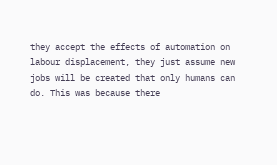they accept the effects of automation on labour displacement, they just assume new jobs will be created that only humans can do. This was because there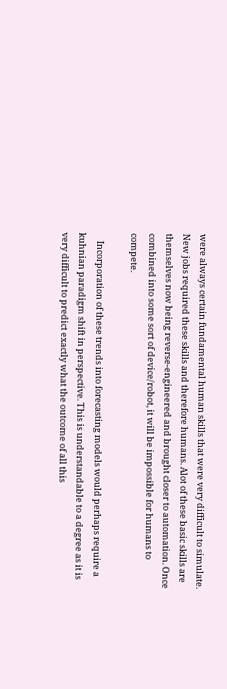were always certain fundamental human skills that were very difficult to simulate. New jobs required these skills and therefore humans. Alot of these basic skills are themselves now being reverse-engineered and brought closer to automation. Once combined into some sort of device/robot, it will be impossible for humans to compete.

    Incorporation of these trends into forecasting models would perhaps require a kuhnian paradigm shift in perspective. This is understandable to a degree as it is very difficult to predict exactly what the outcome of all this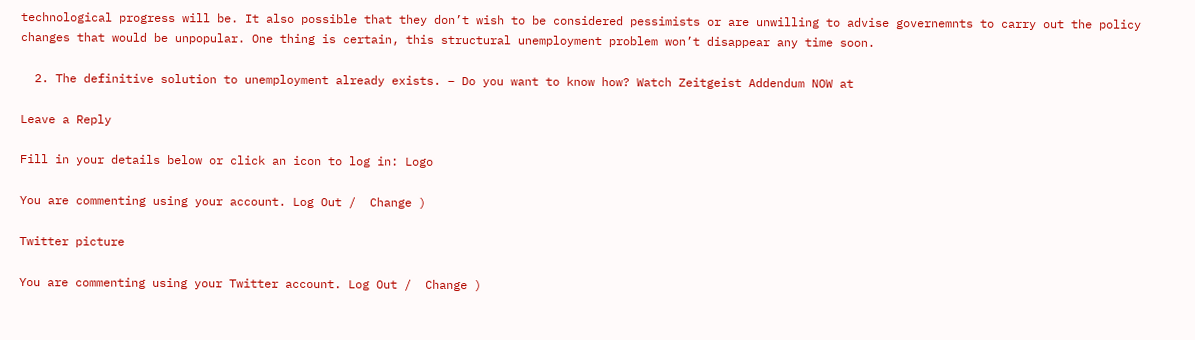technological progress will be. It also possible that they don’t wish to be considered pessimists or are unwilling to advise governemnts to carry out the policy changes that would be unpopular. One thing is certain, this structural unemployment problem won’t disappear any time soon.

  2. The definitive solution to unemployment already exists. – Do you want to know how? Watch Zeitgeist Addendum NOW at

Leave a Reply

Fill in your details below or click an icon to log in: Logo

You are commenting using your account. Log Out /  Change )

Twitter picture

You are commenting using your Twitter account. Log Out /  Change )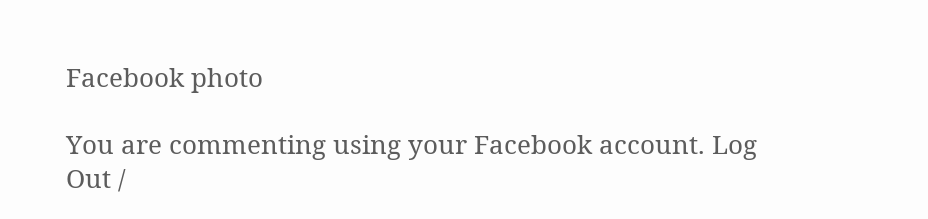Facebook photo

You are commenting using your Facebook account. Log Out /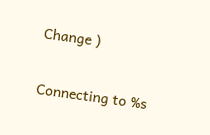Change )

Connecting to %s